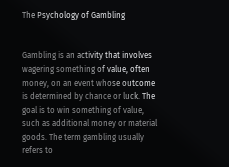The Psychology of Gambling


Gambling is an activity that involves wagering something of value, often money, on an event whose outcome is determined by chance or luck. The goal is to win something of value, such as additional money or material goods. The term gambling usually refers to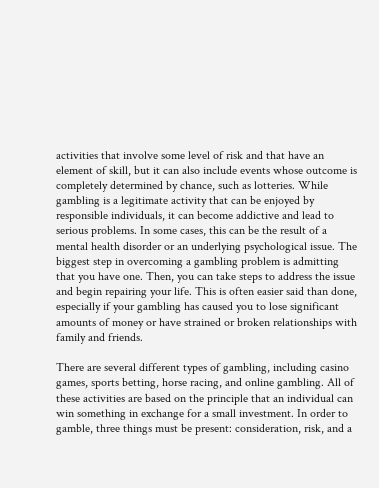activities that involve some level of risk and that have an element of skill, but it can also include events whose outcome is completely determined by chance, such as lotteries. While gambling is a legitimate activity that can be enjoyed by responsible individuals, it can become addictive and lead to serious problems. In some cases, this can be the result of a mental health disorder or an underlying psychological issue. The biggest step in overcoming a gambling problem is admitting that you have one. Then, you can take steps to address the issue and begin repairing your life. This is often easier said than done, especially if your gambling has caused you to lose significant amounts of money or have strained or broken relationships with family and friends.

There are several different types of gambling, including casino games, sports betting, horse racing, and online gambling. All of these activities are based on the principle that an individual can win something in exchange for a small investment. In order to gamble, three things must be present: consideration, risk, and a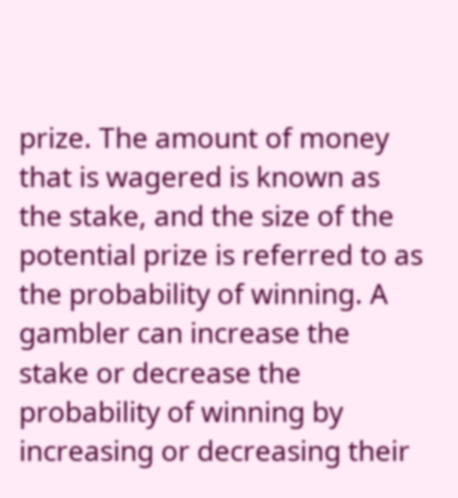prize. The amount of money that is wagered is known as the stake, and the size of the potential prize is referred to as the probability of winning. A gambler can increase the stake or decrease the probability of winning by increasing or decreasing their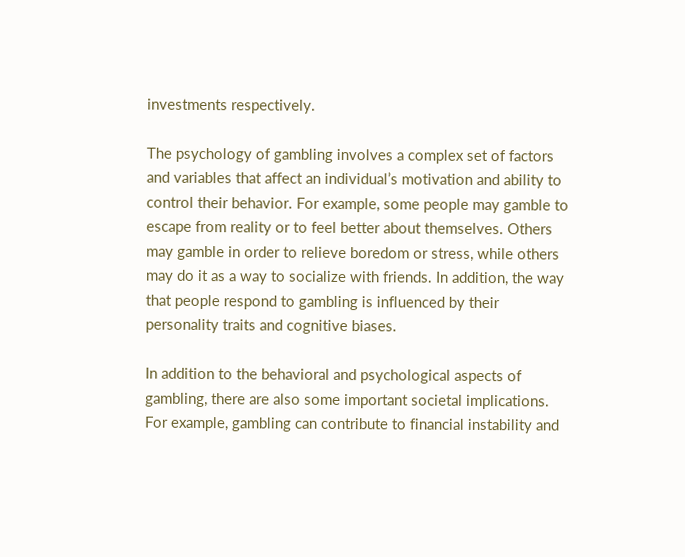investments respectively.

The psychology of gambling involves a complex set of factors and variables that affect an individual’s motivation and ability to control their behavior. For example, some people may gamble to escape from reality or to feel better about themselves. Others may gamble in order to relieve boredom or stress, while others may do it as a way to socialize with friends. In addition, the way that people respond to gambling is influenced by their personality traits and cognitive biases.

In addition to the behavioral and psychological aspects of gambling, there are also some important societal implications. For example, gambling can contribute to financial instability and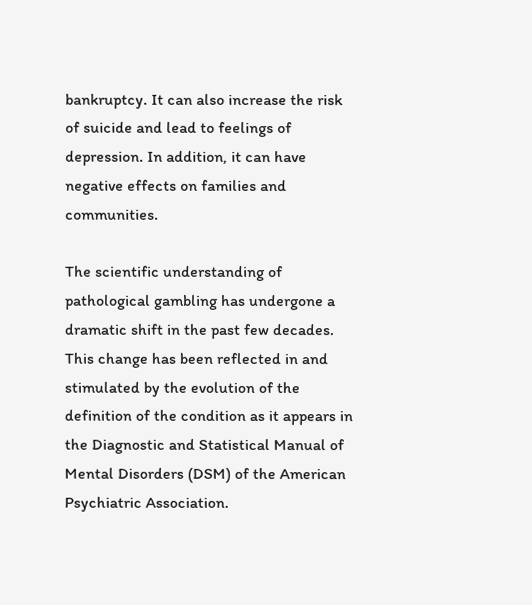bankruptcy. It can also increase the risk of suicide and lead to feelings of depression. In addition, it can have negative effects on families and communities.

The scientific understanding of pathological gambling has undergone a dramatic shift in the past few decades. This change has been reflected in and stimulated by the evolution of the definition of the condition as it appears in the Diagnostic and Statistical Manual of Mental Disorders (DSM) of the American Psychiatric Association.